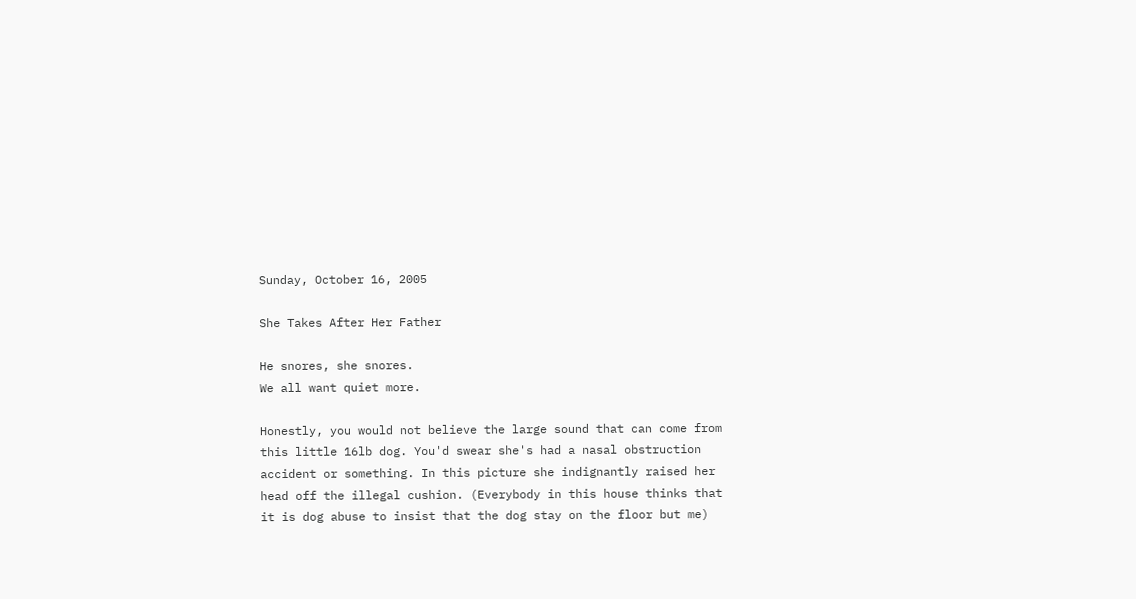Sunday, October 16, 2005

She Takes After Her Father

He snores, she snores.
We all want quiet more.

Honestly, you would not believe the large sound that can come from this little 16lb dog. You'd swear she's had a nasal obstruction accident or something. In this picture she indignantly raised her head off the illegal cushion. (Everybody in this house thinks that it is dog abuse to insist that the dog stay on the floor but me)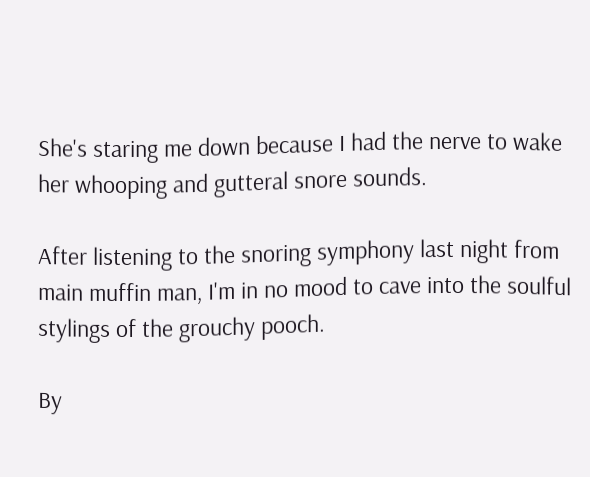She's staring me down because I had the nerve to wake her whooping and gutteral snore sounds.

After listening to the snoring symphony last night from main muffin man, I'm in no mood to cave into the soulful stylings of the grouchy pooch.

By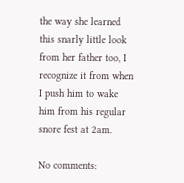the way she learned this snarly little look from her father too, I recognize it from when I push him to wake him from his regular snore fest at 2am.

No comments: